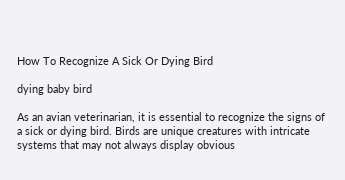How To Recognize A Sick Or Dying Bird

dying baby bird

As an avian veterinarian, it is essential to recognize the signs of a sick or dying bird. Birds are unique creatures with intricate systems that may not always display obvious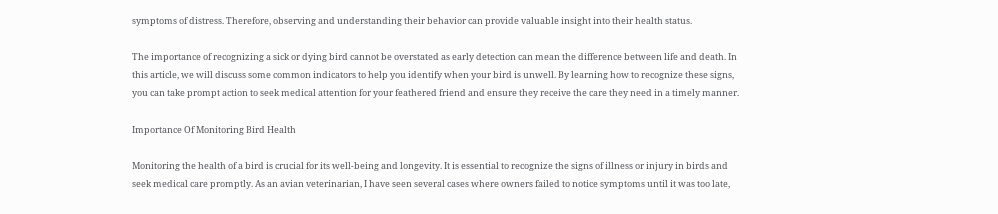symptoms of distress. Therefore, observing and understanding their behavior can provide valuable insight into their health status.

The importance of recognizing a sick or dying bird cannot be overstated as early detection can mean the difference between life and death. In this article, we will discuss some common indicators to help you identify when your bird is unwell. By learning how to recognize these signs, you can take prompt action to seek medical attention for your feathered friend and ensure they receive the care they need in a timely manner.

Importance Of Monitoring Bird Health

Monitoring the health of a bird is crucial for its well-being and longevity. It is essential to recognize the signs of illness or injury in birds and seek medical care promptly. As an avian veterinarian, I have seen several cases where owners failed to notice symptoms until it was too late,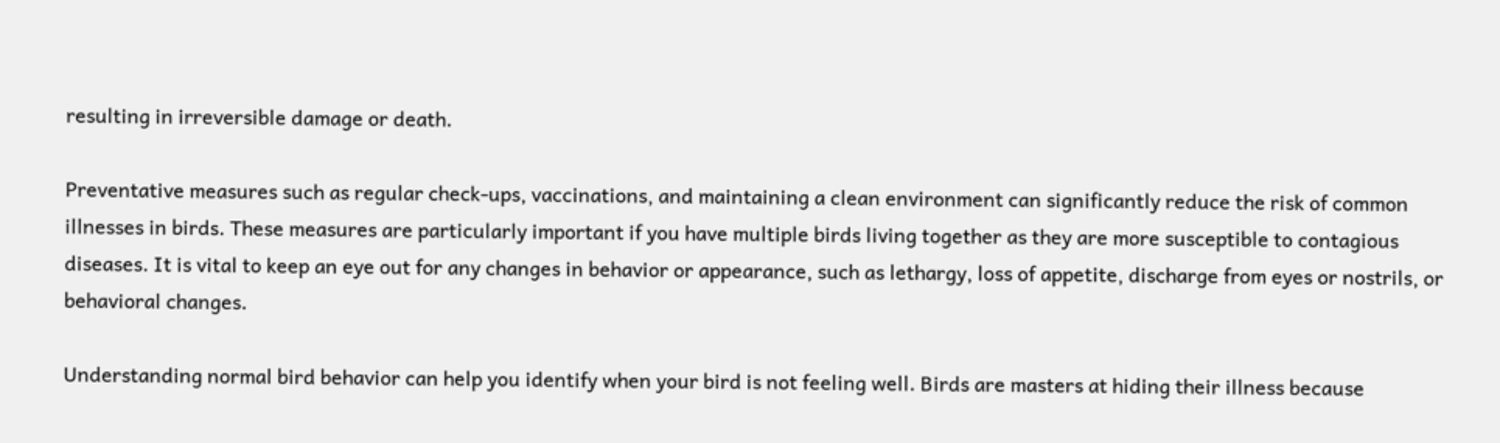resulting in irreversible damage or death.

Preventative measures such as regular check-ups, vaccinations, and maintaining a clean environment can significantly reduce the risk of common illnesses in birds. These measures are particularly important if you have multiple birds living together as they are more susceptible to contagious diseases. It is vital to keep an eye out for any changes in behavior or appearance, such as lethargy, loss of appetite, discharge from eyes or nostrils, or behavioral changes.

Understanding normal bird behavior can help you identify when your bird is not feeling well. Birds are masters at hiding their illness because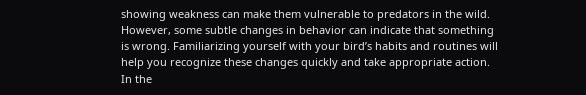showing weakness can make them vulnerable to predators in the wild. However, some subtle changes in behavior can indicate that something is wrong. Familiarizing yourself with your bird’s habits and routines will help you recognize these changes quickly and take appropriate action. In the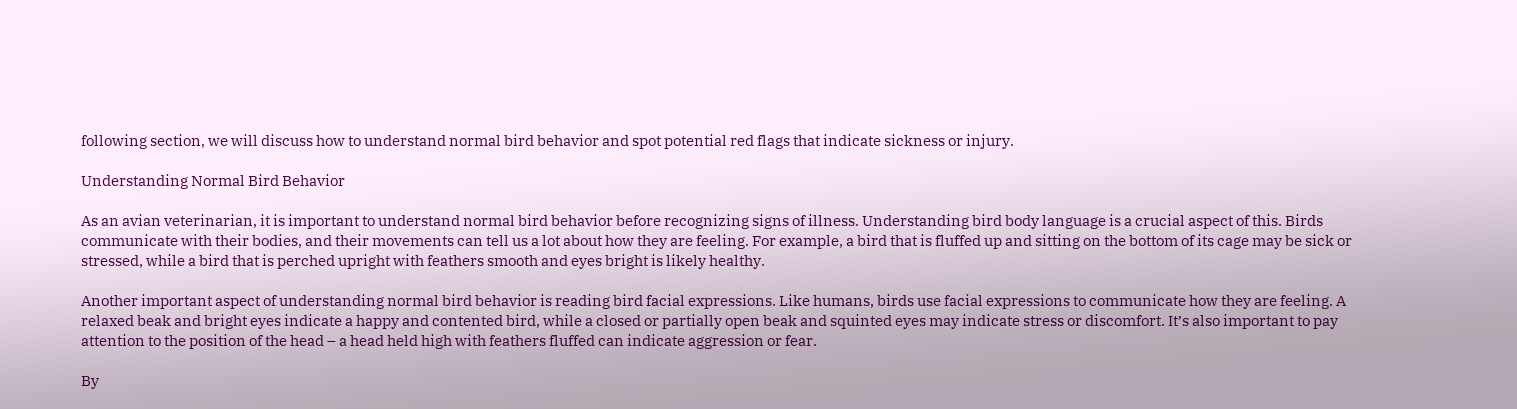following section, we will discuss how to understand normal bird behavior and spot potential red flags that indicate sickness or injury.

Understanding Normal Bird Behavior

As an avian veterinarian, it is important to understand normal bird behavior before recognizing signs of illness. Understanding bird body language is a crucial aspect of this. Birds communicate with their bodies, and their movements can tell us a lot about how they are feeling. For example, a bird that is fluffed up and sitting on the bottom of its cage may be sick or stressed, while a bird that is perched upright with feathers smooth and eyes bright is likely healthy.

Another important aspect of understanding normal bird behavior is reading bird facial expressions. Like humans, birds use facial expressions to communicate how they are feeling. A relaxed beak and bright eyes indicate a happy and contented bird, while a closed or partially open beak and squinted eyes may indicate stress or discomfort. It’s also important to pay attention to the position of the head – a head held high with feathers fluffed can indicate aggression or fear.

By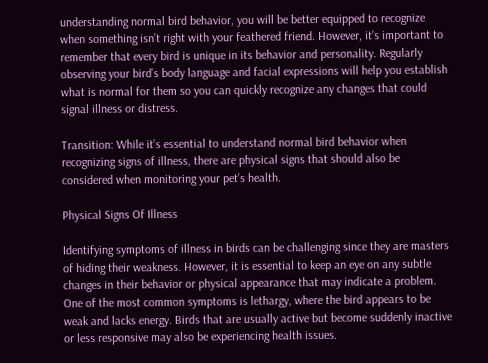understanding normal bird behavior, you will be better equipped to recognize when something isn’t right with your feathered friend. However, it’s important to remember that every bird is unique in its behavior and personality. Regularly observing your bird’s body language and facial expressions will help you establish what is normal for them so you can quickly recognize any changes that could signal illness or distress.

Transition: While it’s essential to understand normal bird behavior when recognizing signs of illness, there are physical signs that should also be considered when monitoring your pet’s health.

Physical Signs Of Illness

Identifying symptoms of illness in birds can be challenging since they are masters of hiding their weakness. However, it is essential to keep an eye on any subtle changes in their behavior or physical appearance that may indicate a problem. One of the most common symptoms is lethargy, where the bird appears to be weak and lacks energy. Birds that are usually active but become suddenly inactive or less responsive may also be experiencing health issues.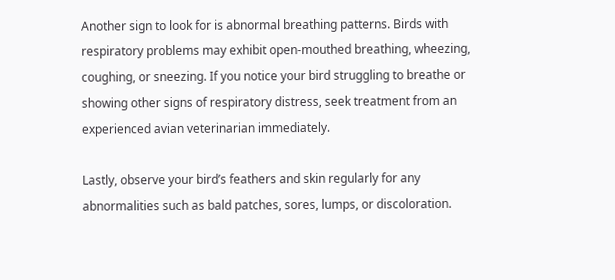Another sign to look for is abnormal breathing patterns. Birds with respiratory problems may exhibit open-mouthed breathing, wheezing, coughing, or sneezing. If you notice your bird struggling to breathe or showing other signs of respiratory distress, seek treatment from an experienced avian veterinarian immediately.

Lastly, observe your bird’s feathers and skin regularly for any abnormalities such as bald patches, sores, lumps, or discoloration.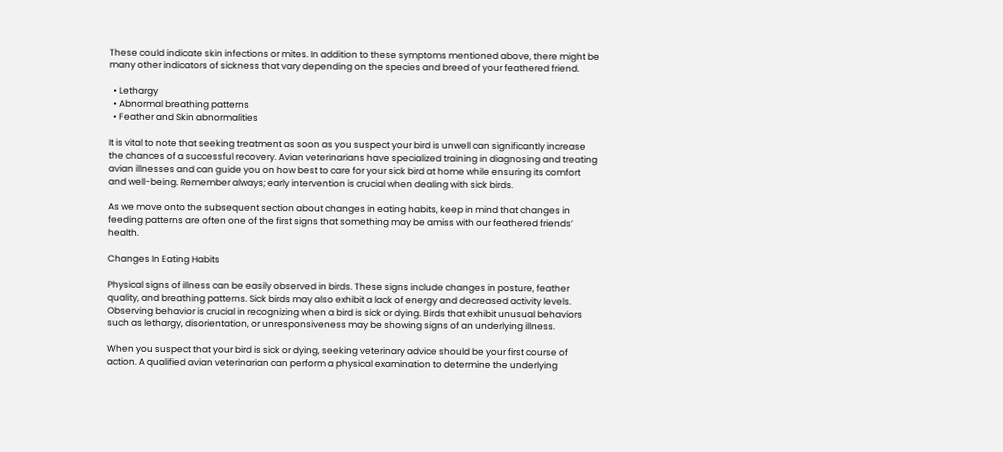These could indicate skin infections or mites. In addition to these symptoms mentioned above, there might be many other indicators of sickness that vary depending on the species and breed of your feathered friend.

  • Lethargy
  • Abnormal breathing patterns
  • Feather and Skin abnormalities

It is vital to note that seeking treatment as soon as you suspect your bird is unwell can significantly increase the chances of a successful recovery. Avian veterinarians have specialized training in diagnosing and treating avian illnesses and can guide you on how best to care for your sick bird at home while ensuring its comfort and well-being. Remember always; early intervention is crucial when dealing with sick birds.

As we move onto the subsequent section about changes in eating habits, keep in mind that changes in feeding patterns are often one of the first signs that something may be amiss with our feathered friends’ health.

Changes In Eating Habits

Physical signs of illness can be easily observed in birds. These signs include changes in posture, feather quality, and breathing patterns. Sick birds may also exhibit a lack of energy and decreased activity levels. Observing behavior is crucial in recognizing when a bird is sick or dying. Birds that exhibit unusual behaviors such as lethargy, disorientation, or unresponsiveness may be showing signs of an underlying illness.

When you suspect that your bird is sick or dying, seeking veterinary advice should be your first course of action. A qualified avian veterinarian can perform a physical examination to determine the underlying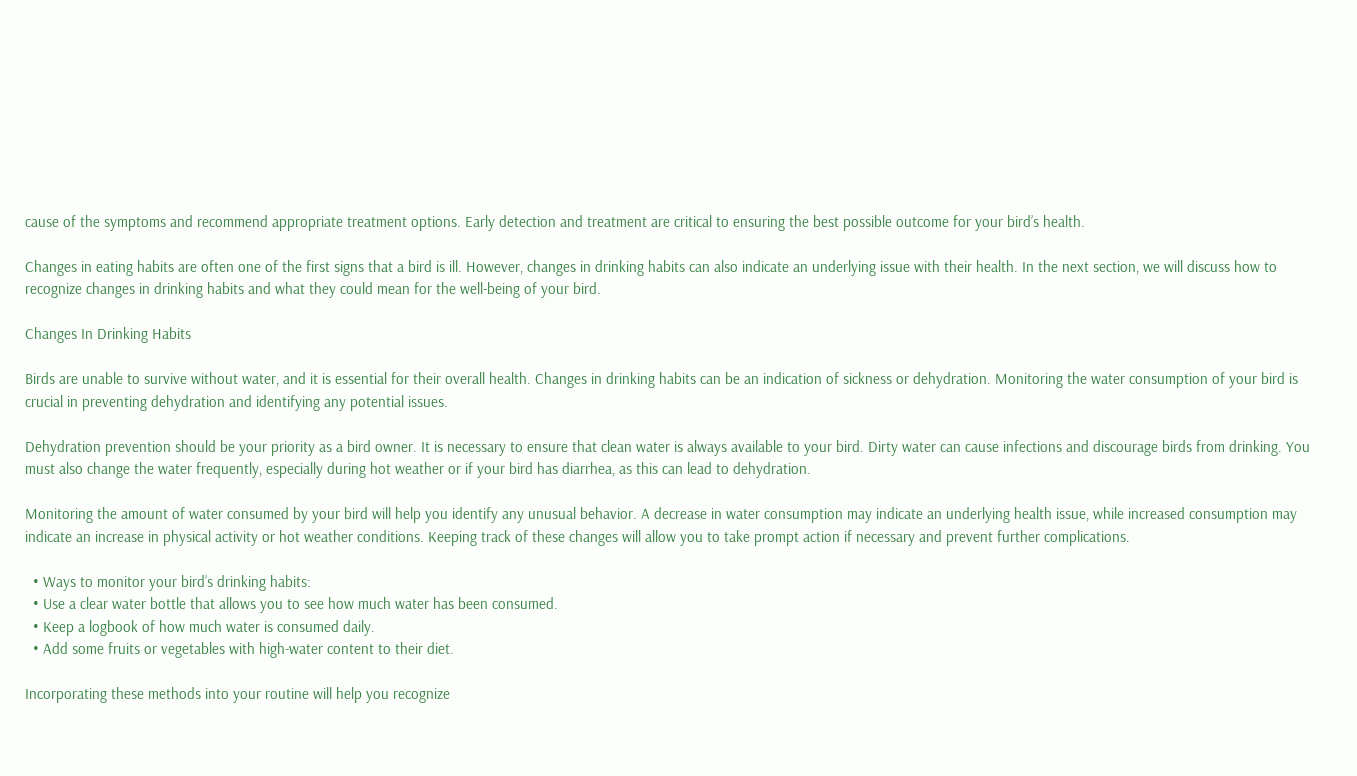cause of the symptoms and recommend appropriate treatment options. Early detection and treatment are critical to ensuring the best possible outcome for your bird’s health.

Changes in eating habits are often one of the first signs that a bird is ill. However, changes in drinking habits can also indicate an underlying issue with their health. In the next section, we will discuss how to recognize changes in drinking habits and what they could mean for the well-being of your bird.

Changes In Drinking Habits

Birds are unable to survive without water, and it is essential for their overall health. Changes in drinking habits can be an indication of sickness or dehydration. Monitoring the water consumption of your bird is crucial in preventing dehydration and identifying any potential issues.

Dehydration prevention should be your priority as a bird owner. It is necessary to ensure that clean water is always available to your bird. Dirty water can cause infections and discourage birds from drinking. You must also change the water frequently, especially during hot weather or if your bird has diarrhea, as this can lead to dehydration.

Monitoring the amount of water consumed by your bird will help you identify any unusual behavior. A decrease in water consumption may indicate an underlying health issue, while increased consumption may indicate an increase in physical activity or hot weather conditions. Keeping track of these changes will allow you to take prompt action if necessary and prevent further complications.

  • Ways to monitor your bird’s drinking habits:
  • Use a clear water bottle that allows you to see how much water has been consumed.
  • Keep a logbook of how much water is consumed daily.
  • Add some fruits or vegetables with high-water content to their diet.

Incorporating these methods into your routine will help you recognize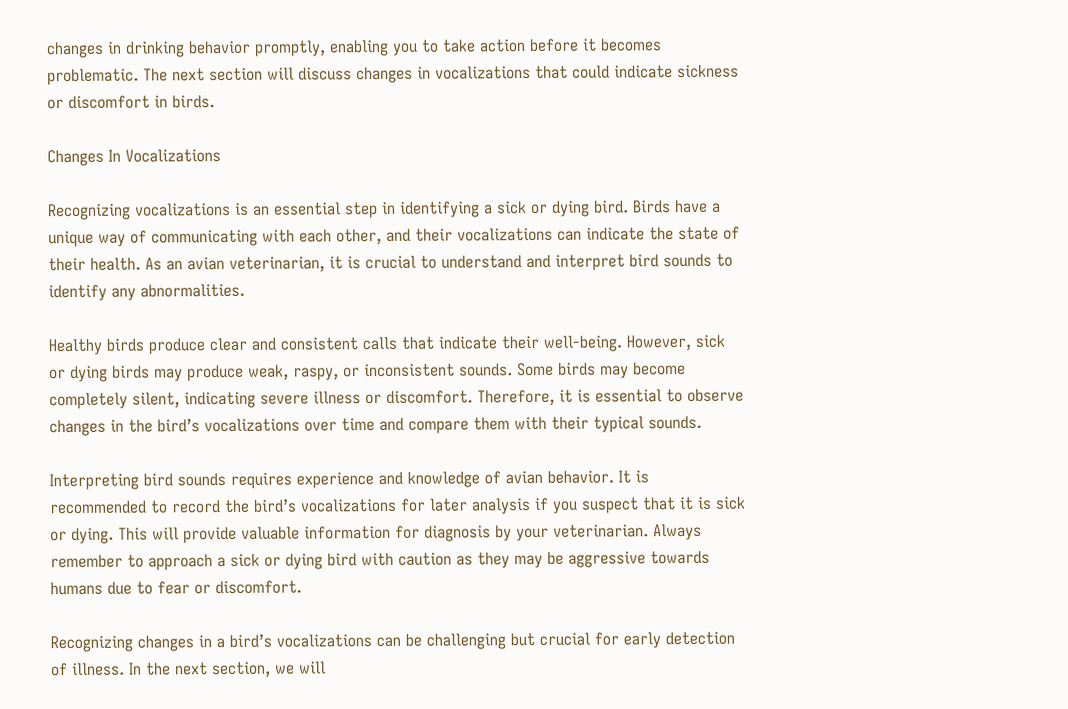changes in drinking behavior promptly, enabling you to take action before it becomes problematic. The next section will discuss changes in vocalizations that could indicate sickness or discomfort in birds.

Changes In Vocalizations

Recognizing vocalizations is an essential step in identifying a sick or dying bird. Birds have a unique way of communicating with each other, and their vocalizations can indicate the state of their health. As an avian veterinarian, it is crucial to understand and interpret bird sounds to identify any abnormalities.

Healthy birds produce clear and consistent calls that indicate their well-being. However, sick or dying birds may produce weak, raspy, or inconsistent sounds. Some birds may become completely silent, indicating severe illness or discomfort. Therefore, it is essential to observe changes in the bird’s vocalizations over time and compare them with their typical sounds.

Interpreting bird sounds requires experience and knowledge of avian behavior. It is recommended to record the bird’s vocalizations for later analysis if you suspect that it is sick or dying. This will provide valuable information for diagnosis by your veterinarian. Always remember to approach a sick or dying bird with caution as they may be aggressive towards humans due to fear or discomfort.

Recognizing changes in a bird’s vocalizations can be challenging but crucial for early detection of illness. In the next section, we will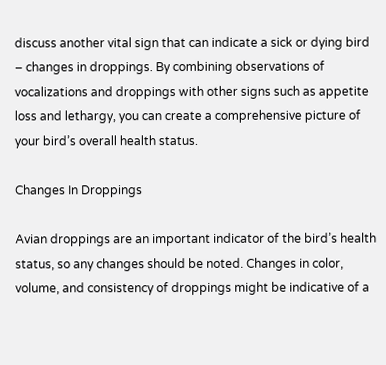discuss another vital sign that can indicate a sick or dying bird – changes in droppings. By combining observations of vocalizations and droppings with other signs such as appetite loss and lethargy, you can create a comprehensive picture of your bird’s overall health status.

Changes In Droppings

Avian droppings are an important indicator of the bird’s health status, so any changes should be noted. Changes in color, volume, and consistency of droppings might be indicative of a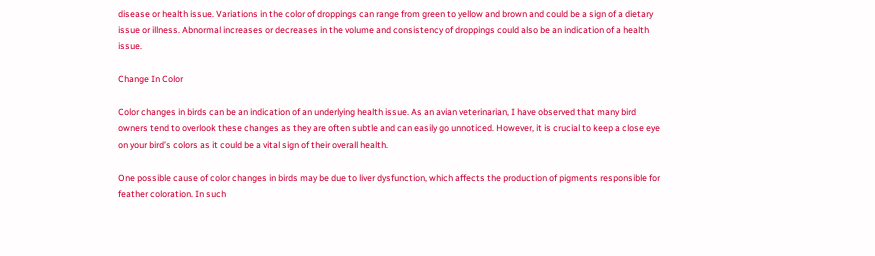disease or health issue. Variations in the color of droppings can range from green to yellow and brown and could be a sign of a dietary issue or illness. Abnormal increases or decreases in the volume and consistency of droppings could also be an indication of a health issue.

Change In Color

Color changes in birds can be an indication of an underlying health issue. As an avian veterinarian, I have observed that many bird owners tend to overlook these changes as they are often subtle and can easily go unnoticed. However, it is crucial to keep a close eye on your bird’s colors as it could be a vital sign of their overall health.

One possible cause of color changes in birds may be due to liver dysfunction, which affects the production of pigments responsible for feather coloration. In such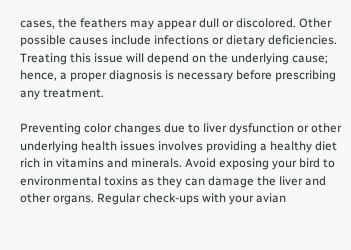cases, the feathers may appear dull or discolored. Other possible causes include infections or dietary deficiencies. Treating this issue will depend on the underlying cause; hence, a proper diagnosis is necessary before prescribing any treatment.

Preventing color changes due to liver dysfunction or other underlying health issues involves providing a healthy diet rich in vitamins and minerals. Avoid exposing your bird to environmental toxins as they can damage the liver and other organs. Regular check-ups with your avian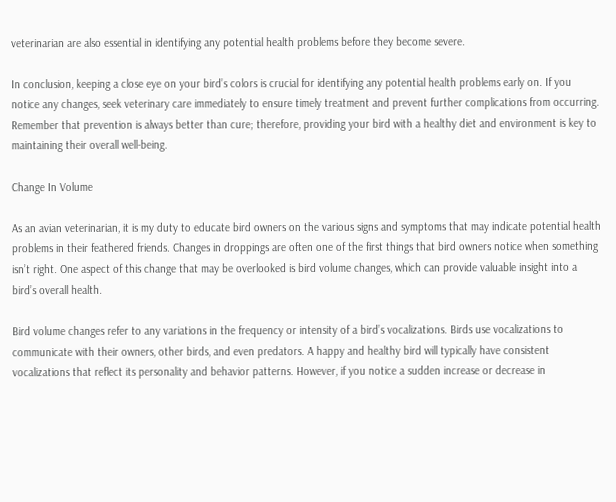veterinarian are also essential in identifying any potential health problems before they become severe.

In conclusion, keeping a close eye on your bird’s colors is crucial for identifying any potential health problems early on. If you notice any changes, seek veterinary care immediately to ensure timely treatment and prevent further complications from occurring. Remember that prevention is always better than cure; therefore, providing your bird with a healthy diet and environment is key to maintaining their overall well-being.

Change In Volume

As an avian veterinarian, it is my duty to educate bird owners on the various signs and symptoms that may indicate potential health problems in their feathered friends. Changes in droppings are often one of the first things that bird owners notice when something isn’t right. One aspect of this change that may be overlooked is bird volume changes, which can provide valuable insight into a bird’s overall health.

Bird volume changes refer to any variations in the frequency or intensity of a bird’s vocalizations. Birds use vocalizations to communicate with their owners, other birds, and even predators. A happy and healthy bird will typically have consistent vocalizations that reflect its personality and behavior patterns. However, if you notice a sudden increase or decrease in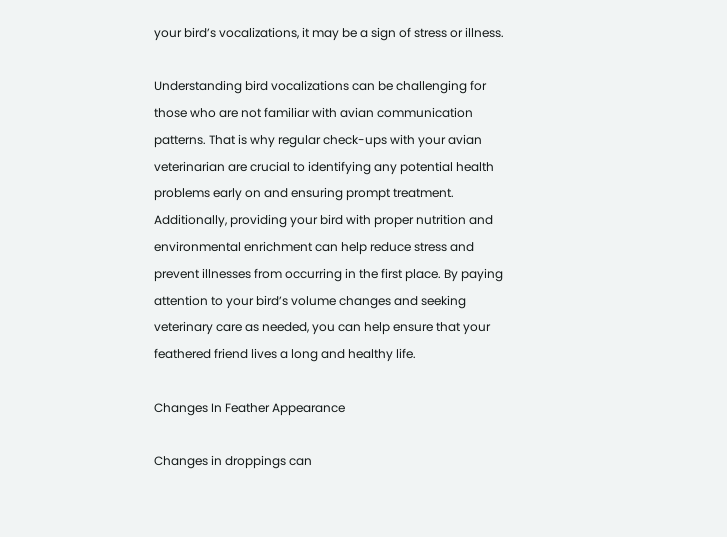your bird’s vocalizations, it may be a sign of stress or illness.

Understanding bird vocalizations can be challenging for those who are not familiar with avian communication patterns. That is why regular check-ups with your avian veterinarian are crucial to identifying any potential health problems early on and ensuring prompt treatment. Additionally, providing your bird with proper nutrition and environmental enrichment can help reduce stress and prevent illnesses from occurring in the first place. By paying attention to your bird’s volume changes and seeking veterinary care as needed, you can help ensure that your feathered friend lives a long and healthy life.

Changes In Feather Appearance

Changes in droppings can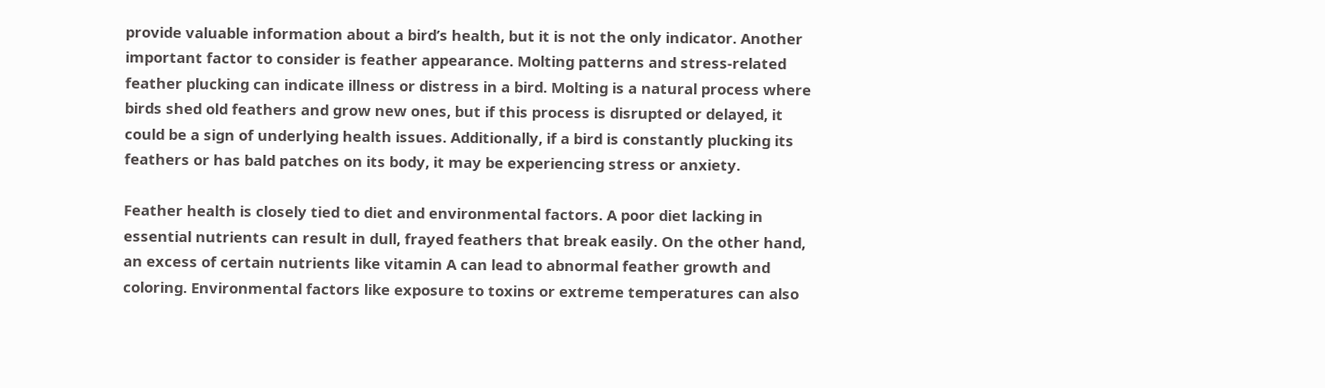provide valuable information about a bird’s health, but it is not the only indicator. Another important factor to consider is feather appearance. Molting patterns and stress-related feather plucking can indicate illness or distress in a bird. Molting is a natural process where birds shed old feathers and grow new ones, but if this process is disrupted or delayed, it could be a sign of underlying health issues. Additionally, if a bird is constantly plucking its feathers or has bald patches on its body, it may be experiencing stress or anxiety.

Feather health is closely tied to diet and environmental factors. A poor diet lacking in essential nutrients can result in dull, frayed feathers that break easily. On the other hand, an excess of certain nutrients like vitamin A can lead to abnormal feather growth and coloring. Environmental factors like exposure to toxins or extreme temperatures can also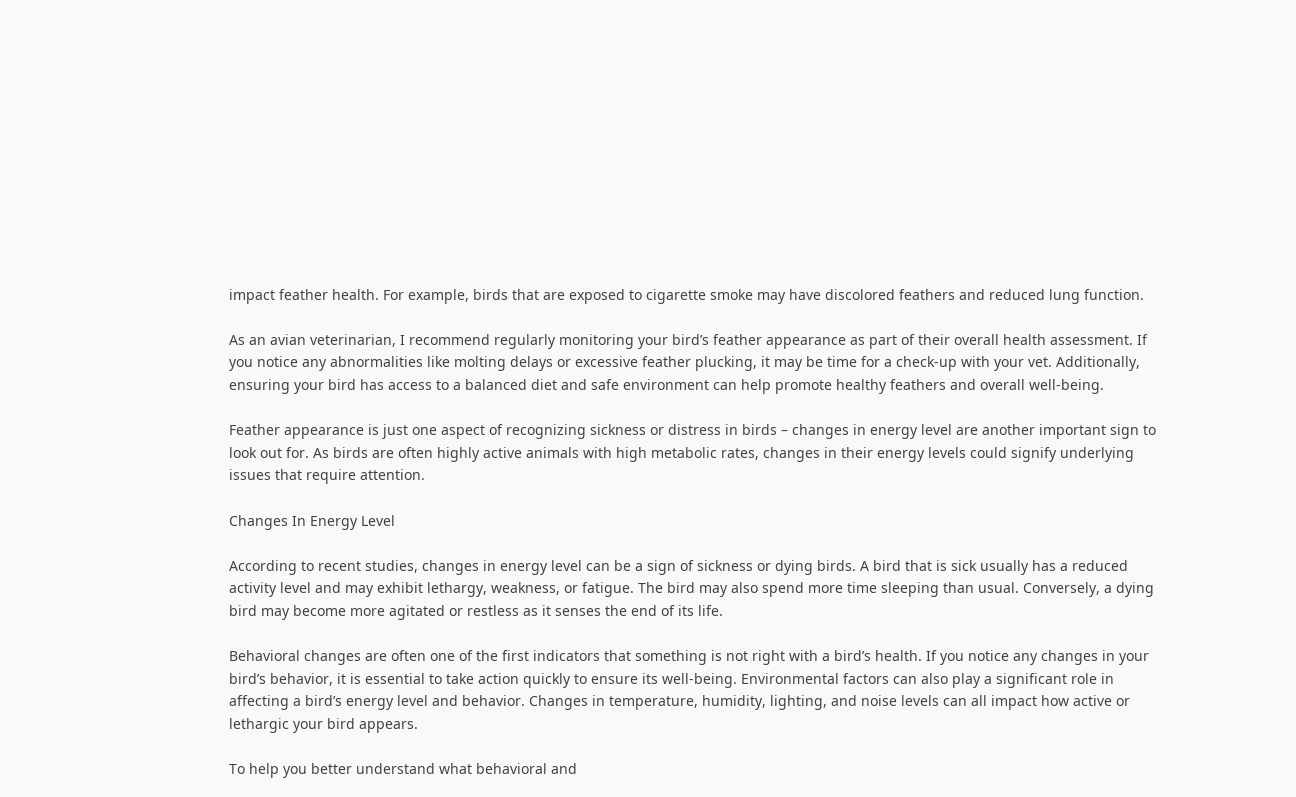impact feather health. For example, birds that are exposed to cigarette smoke may have discolored feathers and reduced lung function.

As an avian veterinarian, I recommend regularly monitoring your bird’s feather appearance as part of their overall health assessment. If you notice any abnormalities like molting delays or excessive feather plucking, it may be time for a check-up with your vet. Additionally, ensuring your bird has access to a balanced diet and safe environment can help promote healthy feathers and overall well-being.

Feather appearance is just one aspect of recognizing sickness or distress in birds – changes in energy level are another important sign to look out for. As birds are often highly active animals with high metabolic rates, changes in their energy levels could signify underlying issues that require attention.

Changes In Energy Level

According to recent studies, changes in energy level can be a sign of sickness or dying birds. A bird that is sick usually has a reduced activity level and may exhibit lethargy, weakness, or fatigue. The bird may also spend more time sleeping than usual. Conversely, a dying bird may become more agitated or restless as it senses the end of its life.

Behavioral changes are often one of the first indicators that something is not right with a bird’s health. If you notice any changes in your bird’s behavior, it is essential to take action quickly to ensure its well-being. Environmental factors can also play a significant role in affecting a bird’s energy level and behavior. Changes in temperature, humidity, lighting, and noise levels can all impact how active or lethargic your bird appears.

To help you better understand what behavioral and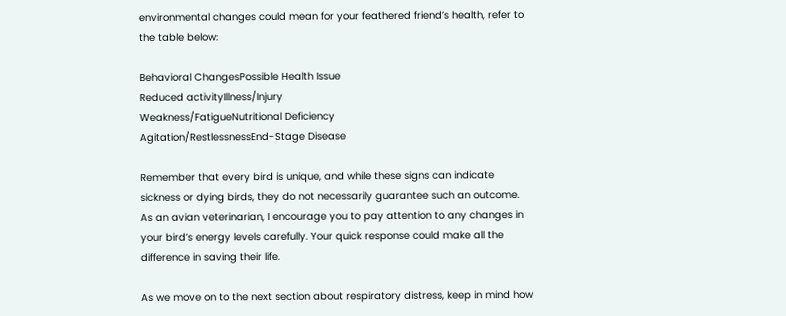environmental changes could mean for your feathered friend’s health, refer to the table below:

Behavioral ChangesPossible Health Issue
Reduced activityIllness/Injury
Weakness/FatigueNutritional Deficiency
Agitation/RestlessnessEnd-Stage Disease

Remember that every bird is unique, and while these signs can indicate sickness or dying birds, they do not necessarily guarantee such an outcome. As an avian veterinarian, I encourage you to pay attention to any changes in your bird’s energy levels carefully. Your quick response could make all the difference in saving their life.

As we move on to the next section about respiratory distress, keep in mind how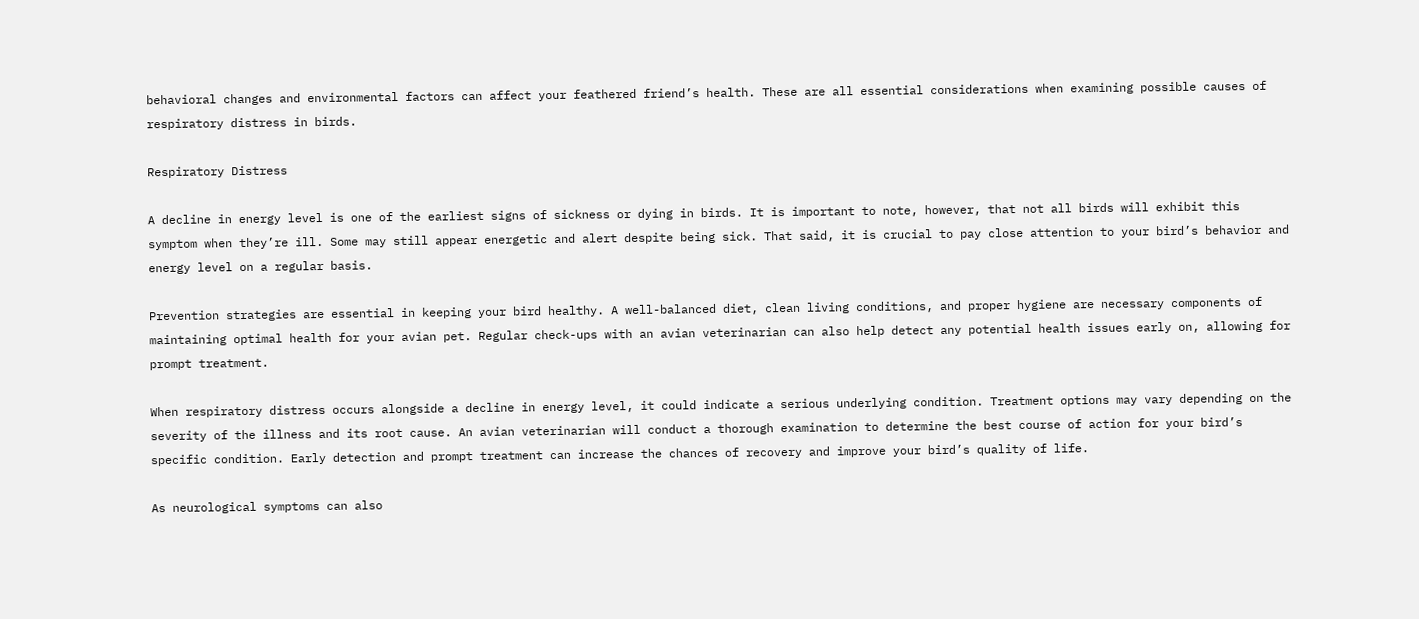behavioral changes and environmental factors can affect your feathered friend’s health. These are all essential considerations when examining possible causes of respiratory distress in birds.

Respiratory Distress

A decline in energy level is one of the earliest signs of sickness or dying in birds. It is important to note, however, that not all birds will exhibit this symptom when they’re ill. Some may still appear energetic and alert despite being sick. That said, it is crucial to pay close attention to your bird’s behavior and energy level on a regular basis.

Prevention strategies are essential in keeping your bird healthy. A well-balanced diet, clean living conditions, and proper hygiene are necessary components of maintaining optimal health for your avian pet. Regular check-ups with an avian veterinarian can also help detect any potential health issues early on, allowing for prompt treatment.

When respiratory distress occurs alongside a decline in energy level, it could indicate a serious underlying condition. Treatment options may vary depending on the severity of the illness and its root cause. An avian veterinarian will conduct a thorough examination to determine the best course of action for your bird’s specific condition. Early detection and prompt treatment can increase the chances of recovery and improve your bird’s quality of life.

As neurological symptoms can also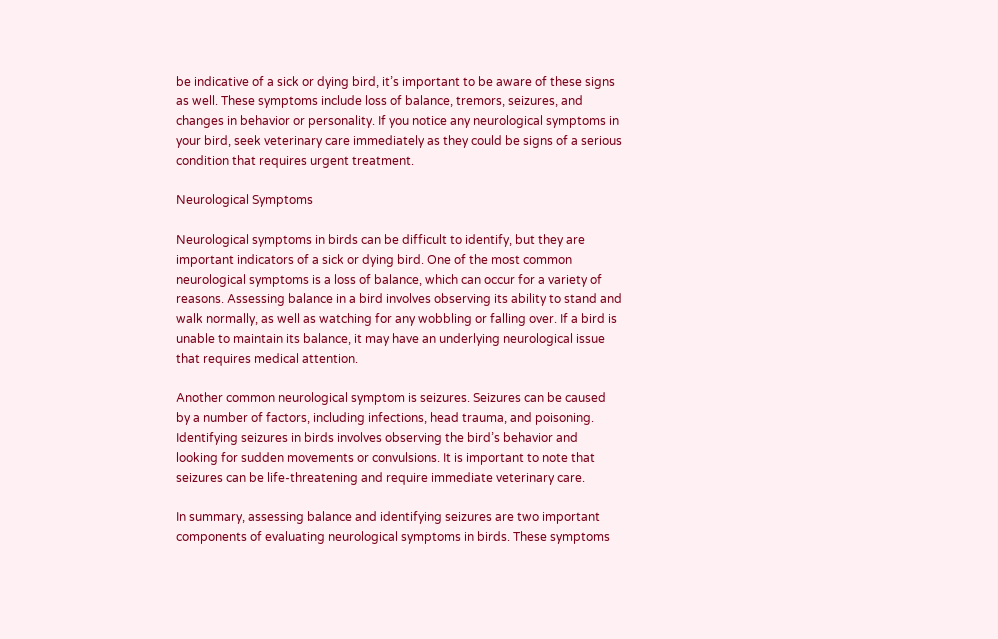be indicative of a sick or dying bird, it’s important to be aware of these signs as well. These symptoms include loss of balance, tremors, seizures, and changes in behavior or personality. If you notice any neurological symptoms in your bird, seek veterinary care immediately as they could be signs of a serious condition that requires urgent treatment.

Neurological Symptoms

Neurological symptoms in birds can be difficult to identify, but they are important indicators of a sick or dying bird. One of the most common neurological symptoms is a loss of balance, which can occur for a variety of reasons. Assessing balance in a bird involves observing its ability to stand and walk normally, as well as watching for any wobbling or falling over. If a bird is unable to maintain its balance, it may have an underlying neurological issue that requires medical attention.

Another common neurological symptom is seizures. Seizures can be caused by a number of factors, including infections, head trauma, and poisoning. Identifying seizures in birds involves observing the bird’s behavior and looking for sudden movements or convulsions. It is important to note that seizures can be life-threatening and require immediate veterinary care.

In summary, assessing balance and identifying seizures are two important components of evaluating neurological symptoms in birds. These symptoms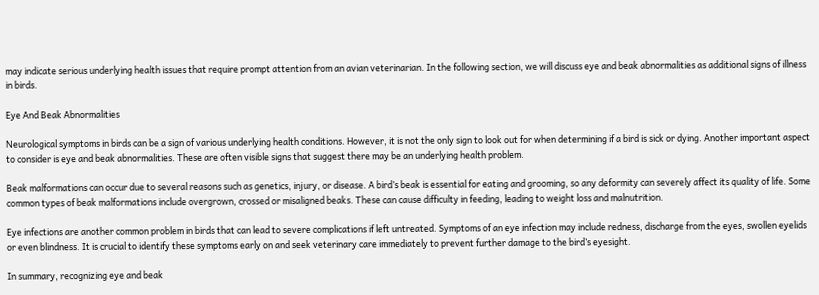may indicate serious underlying health issues that require prompt attention from an avian veterinarian. In the following section, we will discuss eye and beak abnormalities as additional signs of illness in birds.

Eye And Beak Abnormalities

Neurological symptoms in birds can be a sign of various underlying health conditions. However, it is not the only sign to look out for when determining if a bird is sick or dying. Another important aspect to consider is eye and beak abnormalities. These are often visible signs that suggest there may be an underlying health problem.

Beak malformations can occur due to several reasons such as genetics, injury, or disease. A bird’s beak is essential for eating and grooming, so any deformity can severely affect its quality of life. Some common types of beak malformations include overgrown, crossed or misaligned beaks. These can cause difficulty in feeding, leading to weight loss and malnutrition.

Eye infections are another common problem in birds that can lead to severe complications if left untreated. Symptoms of an eye infection may include redness, discharge from the eyes, swollen eyelids or even blindness. It is crucial to identify these symptoms early on and seek veterinary care immediately to prevent further damage to the bird’s eyesight.

In summary, recognizing eye and beak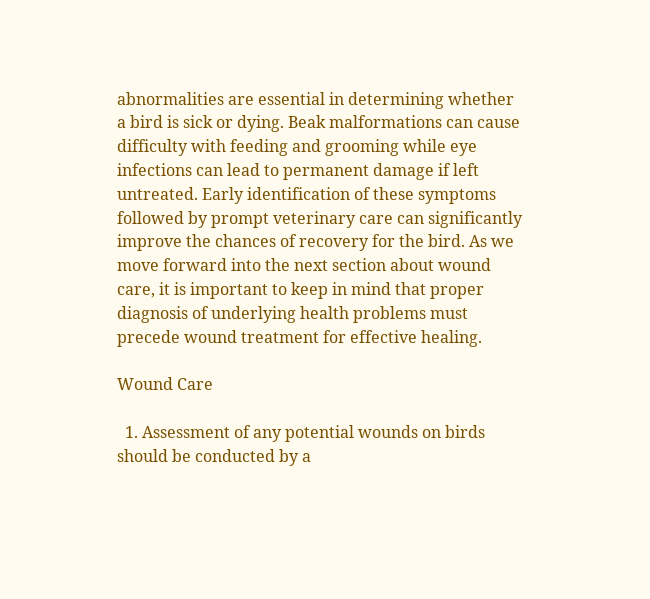abnormalities are essential in determining whether a bird is sick or dying. Beak malformations can cause difficulty with feeding and grooming while eye infections can lead to permanent damage if left untreated. Early identification of these symptoms followed by prompt veterinary care can significantly improve the chances of recovery for the bird. As we move forward into the next section about wound care, it is important to keep in mind that proper diagnosis of underlying health problems must precede wound treatment for effective healing.

Wound Care

  1. Assessment of any potential wounds on birds should be conducted by a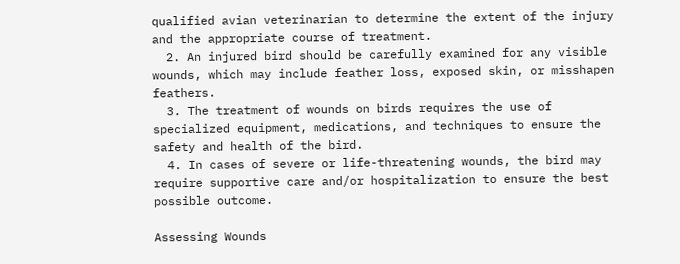qualified avian veterinarian to determine the extent of the injury and the appropriate course of treatment.
  2. An injured bird should be carefully examined for any visible wounds, which may include feather loss, exposed skin, or misshapen feathers.
  3. The treatment of wounds on birds requires the use of specialized equipment, medications, and techniques to ensure the safety and health of the bird.
  4. In cases of severe or life-threatening wounds, the bird may require supportive care and/or hospitalization to ensure the best possible outcome.

Assessing Wounds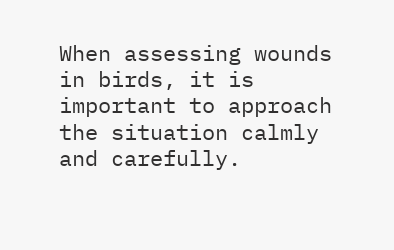When assessing wounds in birds, it is important to approach the situation calmly and carefully.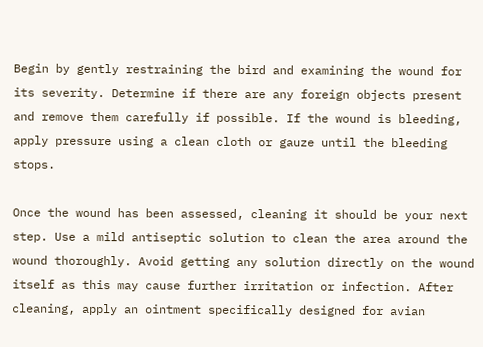Begin by gently restraining the bird and examining the wound for its severity. Determine if there are any foreign objects present and remove them carefully if possible. If the wound is bleeding, apply pressure using a clean cloth or gauze until the bleeding stops.

Once the wound has been assessed, cleaning it should be your next step. Use a mild antiseptic solution to clean the area around the wound thoroughly. Avoid getting any solution directly on the wound itself as this may cause further irritation or infection. After cleaning, apply an ointment specifically designed for avian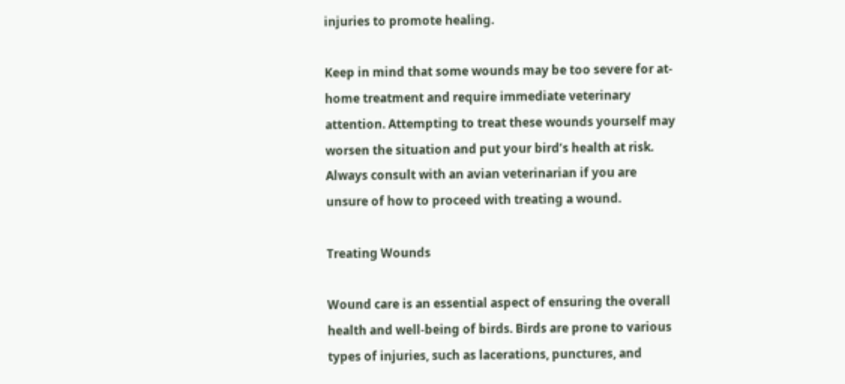injuries to promote healing.

Keep in mind that some wounds may be too severe for at-home treatment and require immediate veterinary attention. Attempting to treat these wounds yourself may worsen the situation and put your bird’s health at risk. Always consult with an avian veterinarian if you are unsure of how to proceed with treating a wound.

Treating Wounds

Wound care is an essential aspect of ensuring the overall health and well-being of birds. Birds are prone to various types of injuries, such as lacerations, punctures, and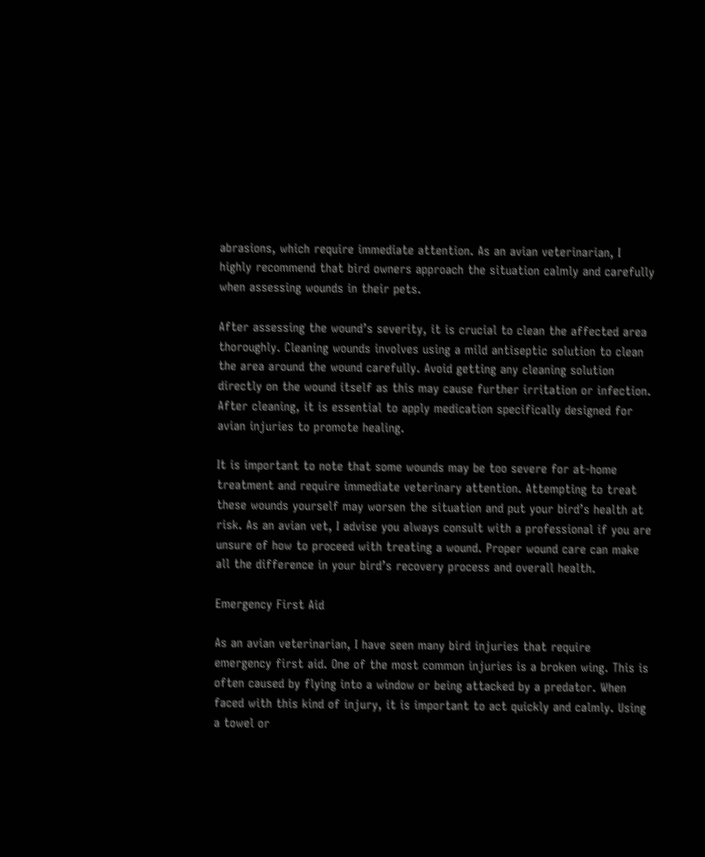abrasions, which require immediate attention. As an avian veterinarian, I highly recommend that bird owners approach the situation calmly and carefully when assessing wounds in their pets.

After assessing the wound’s severity, it is crucial to clean the affected area thoroughly. Cleaning wounds involves using a mild antiseptic solution to clean the area around the wound carefully. Avoid getting any cleaning solution directly on the wound itself as this may cause further irritation or infection. After cleaning, it is essential to apply medication specifically designed for avian injuries to promote healing.

It is important to note that some wounds may be too severe for at-home treatment and require immediate veterinary attention. Attempting to treat these wounds yourself may worsen the situation and put your bird’s health at risk. As an avian vet, I advise you always consult with a professional if you are unsure of how to proceed with treating a wound. Proper wound care can make all the difference in your bird’s recovery process and overall health.

Emergency First Aid

As an avian veterinarian, I have seen many bird injuries that require emergency first aid. One of the most common injuries is a broken wing. This is often caused by flying into a window or being attacked by a predator. When faced with this kind of injury, it is important to act quickly and calmly. Using a towel or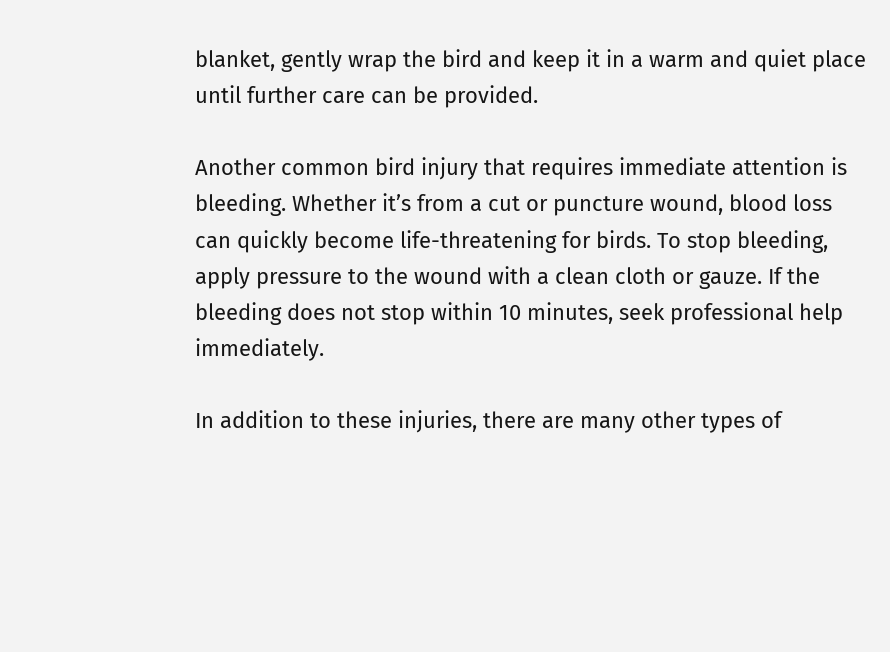blanket, gently wrap the bird and keep it in a warm and quiet place until further care can be provided.

Another common bird injury that requires immediate attention is bleeding. Whether it’s from a cut or puncture wound, blood loss can quickly become life-threatening for birds. To stop bleeding, apply pressure to the wound with a clean cloth or gauze. If the bleeding does not stop within 10 minutes, seek professional help immediately.

In addition to these injuries, there are many other types of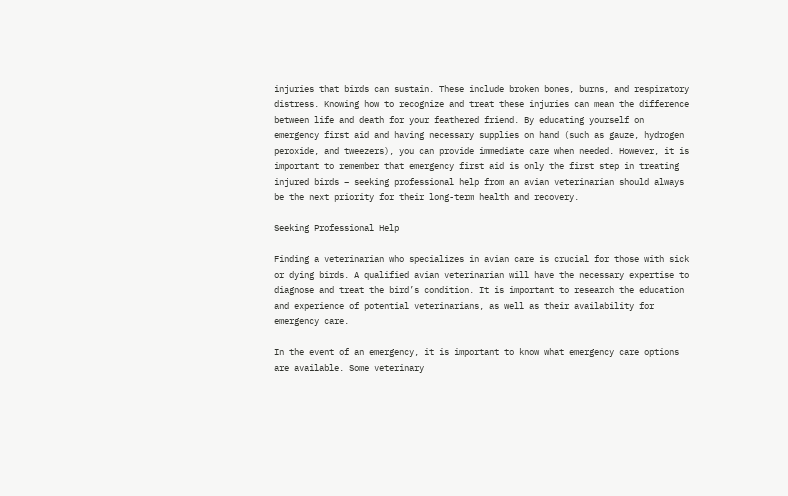injuries that birds can sustain. These include broken bones, burns, and respiratory distress. Knowing how to recognize and treat these injuries can mean the difference between life and death for your feathered friend. By educating yourself on emergency first aid and having necessary supplies on hand (such as gauze, hydrogen peroxide, and tweezers), you can provide immediate care when needed. However, it is important to remember that emergency first aid is only the first step in treating injured birds – seeking professional help from an avian veterinarian should always be the next priority for their long-term health and recovery.

Seeking Professional Help

Finding a veterinarian who specializes in avian care is crucial for those with sick or dying birds. A qualified avian veterinarian will have the necessary expertise to diagnose and treat the bird’s condition. It is important to research the education and experience of potential veterinarians, as well as their availability for emergency care.

In the event of an emergency, it is important to know what emergency care options are available. Some veterinary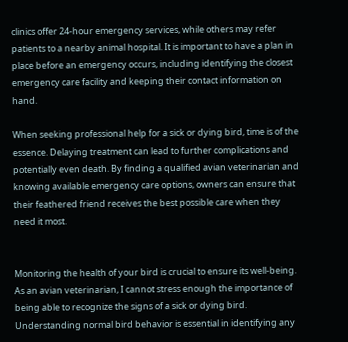clinics offer 24-hour emergency services, while others may refer patients to a nearby animal hospital. It is important to have a plan in place before an emergency occurs, including identifying the closest emergency care facility and keeping their contact information on hand.

When seeking professional help for a sick or dying bird, time is of the essence. Delaying treatment can lead to further complications and potentially even death. By finding a qualified avian veterinarian and knowing available emergency care options, owners can ensure that their feathered friend receives the best possible care when they need it most.


Monitoring the health of your bird is crucial to ensure its well-being. As an avian veterinarian, I cannot stress enough the importance of being able to recognize the signs of a sick or dying bird. Understanding normal bird behavior is essential in identifying any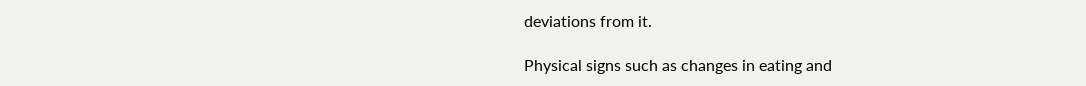deviations from it.

Physical signs such as changes in eating and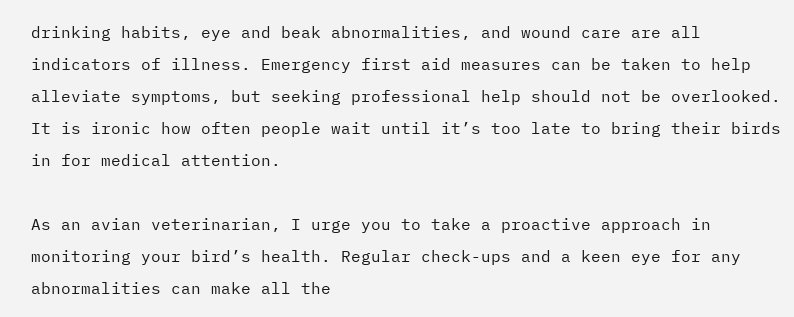drinking habits, eye and beak abnormalities, and wound care are all indicators of illness. Emergency first aid measures can be taken to help alleviate symptoms, but seeking professional help should not be overlooked. It is ironic how often people wait until it’s too late to bring their birds in for medical attention.

As an avian veterinarian, I urge you to take a proactive approach in monitoring your bird’s health. Regular check-ups and a keen eye for any abnormalities can make all the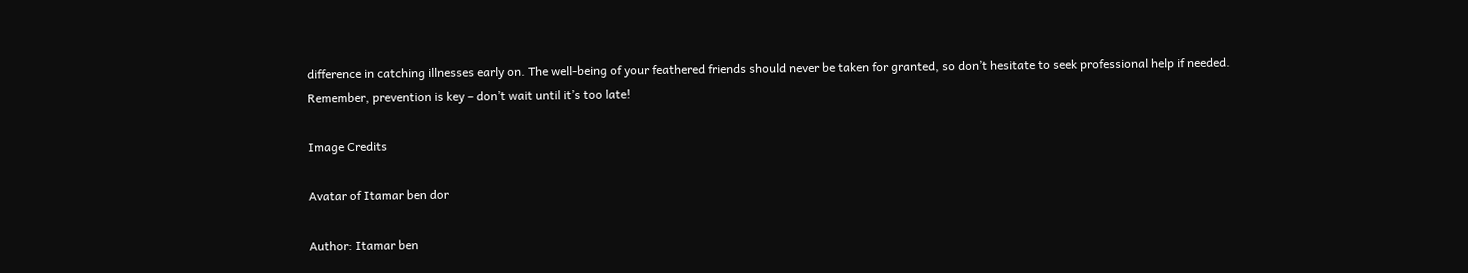difference in catching illnesses early on. The well-being of your feathered friends should never be taken for granted, so don’t hesitate to seek professional help if needed. Remember, prevention is key – don’t wait until it’s too late!

Image Credits

Avatar of Itamar ben dor

Author: Itamar ben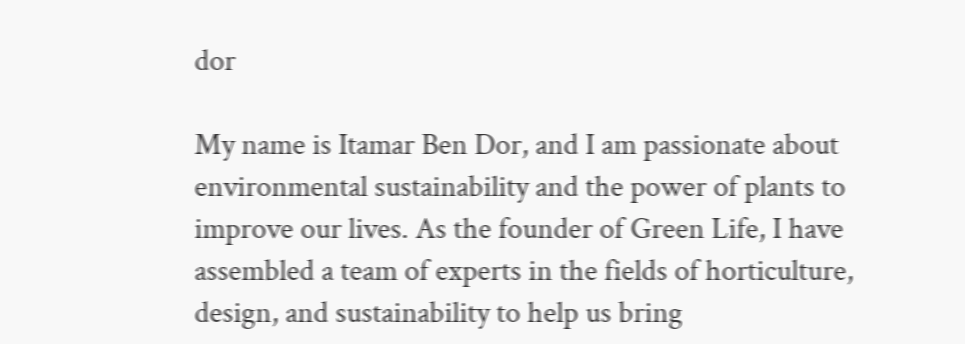dor

My name is Itamar Ben Dor, and I am passionate about environmental sustainability and the power of plants to improve our lives. As the founder of Green Life, I have assembled a team of experts in the fields of horticulture, design, and sustainability to help us bring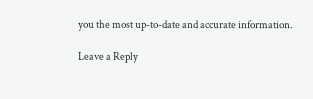you the most up-to-date and accurate information.

Leave a Reply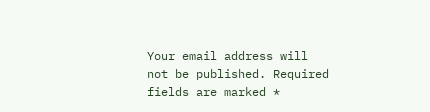Your email address will not be published. Required fields are marked *